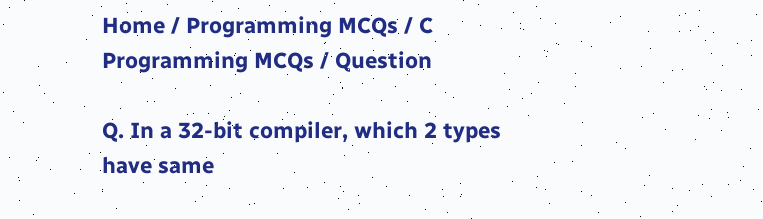Home / Programming MCQs / C Programming MCQs / Question

Q. In a 32-bit compiler, which 2 types have same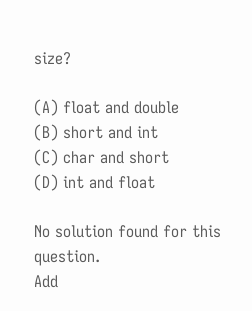size?

(A) float and double
(B) short and int
(C) char and short
(D) int and float

No solution found for this question.
Add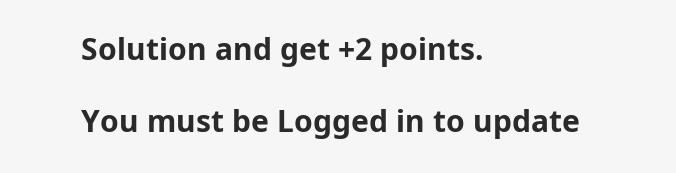Solution and get +2 points.

You must be Logged in to update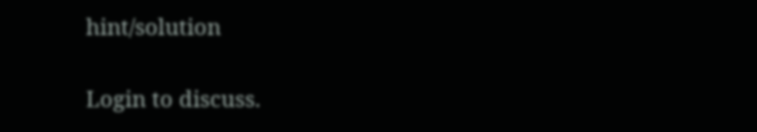hint/solution


Login to discuss.